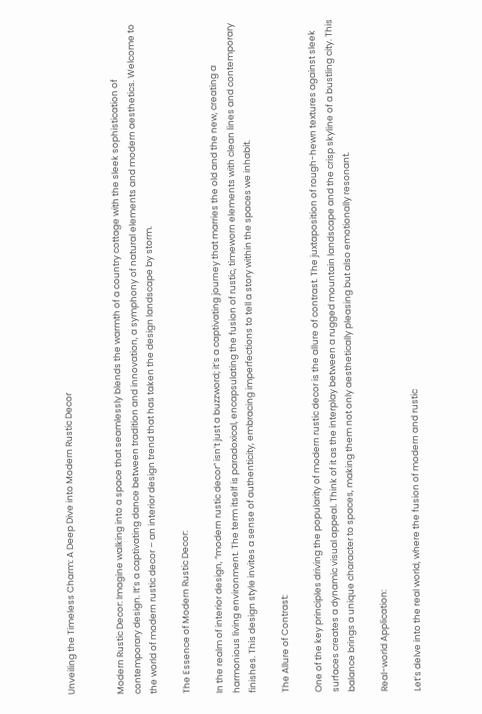Unveiling the Timeless Charm: A Deep Dive into Modern Rustic Decor


Modern Rustic Decor: Imagine walking into a space that seamlessly blends the warmth of a country cottage with the sleek sophistication of contemporary design. It’s a captivating dance between tradition and innovation, a symphony of natural elements and modern aesthetics. Welcome to the world of modern rustic decor – an interior design trend that has taken the design landscape by storm.

The Essence of Modern Rustic Decor:

In the realm of interior design, “modern rustic decor” isn’t just a buzzword; it’s a captivating journey that marries the old and the new, creating a harmonious living environment. The term itself is paradoxical, encapsulating the fusion of rustic, timeworn elements with clean lines and contemporary finishes. This design style invites a sense of authenticity, embracing imperfections to tell a story within the spaces we inhabit.

The Allure of Contrast:

One of the key principles driving the popularity of modern rustic decor is the allure of contrast. The juxtaposition of rough-hewn textures against sleek surfaces creates a dynamic visual appeal. Think of it as the interplay between a rugged mountain landscape and the crisp skyline of a bustling city. This balance brings a unique character to spaces, making them not only aesthetically pleasing but also emotionally resonant.

Real-world Application:

Let’s delve into the real world, where the fusion of modern and rustic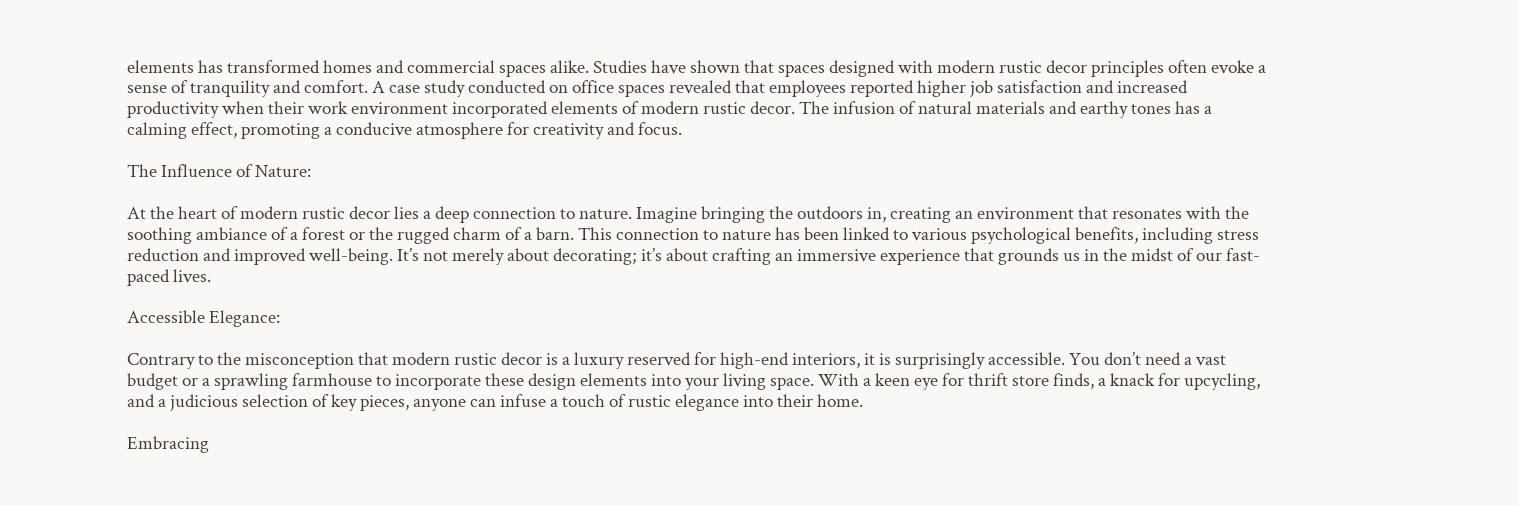elements has transformed homes and commercial spaces alike. Studies have shown that spaces designed with modern rustic decor principles often evoke a sense of tranquility and comfort. A case study conducted on office spaces revealed that employees reported higher job satisfaction and increased productivity when their work environment incorporated elements of modern rustic decor. The infusion of natural materials and earthy tones has a calming effect, promoting a conducive atmosphere for creativity and focus.

The Influence of Nature:

At the heart of modern rustic decor lies a deep connection to nature. Imagine bringing the outdoors in, creating an environment that resonates with the soothing ambiance of a forest or the rugged charm of a barn. This connection to nature has been linked to various psychological benefits, including stress reduction and improved well-being. It’s not merely about decorating; it’s about crafting an immersive experience that grounds us in the midst of our fast-paced lives.

Accessible Elegance:

Contrary to the misconception that modern rustic decor is a luxury reserved for high-end interiors, it is surprisingly accessible. You don’t need a vast budget or a sprawling farmhouse to incorporate these design elements into your living space. With a keen eye for thrift store finds, a knack for upcycling, and a judicious selection of key pieces, anyone can infuse a touch of rustic elegance into their home.

Embracing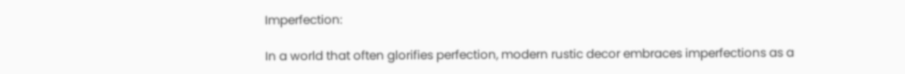Imperfection:

In a world that often glorifies perfection, modern rustic decor embraces imperfections as a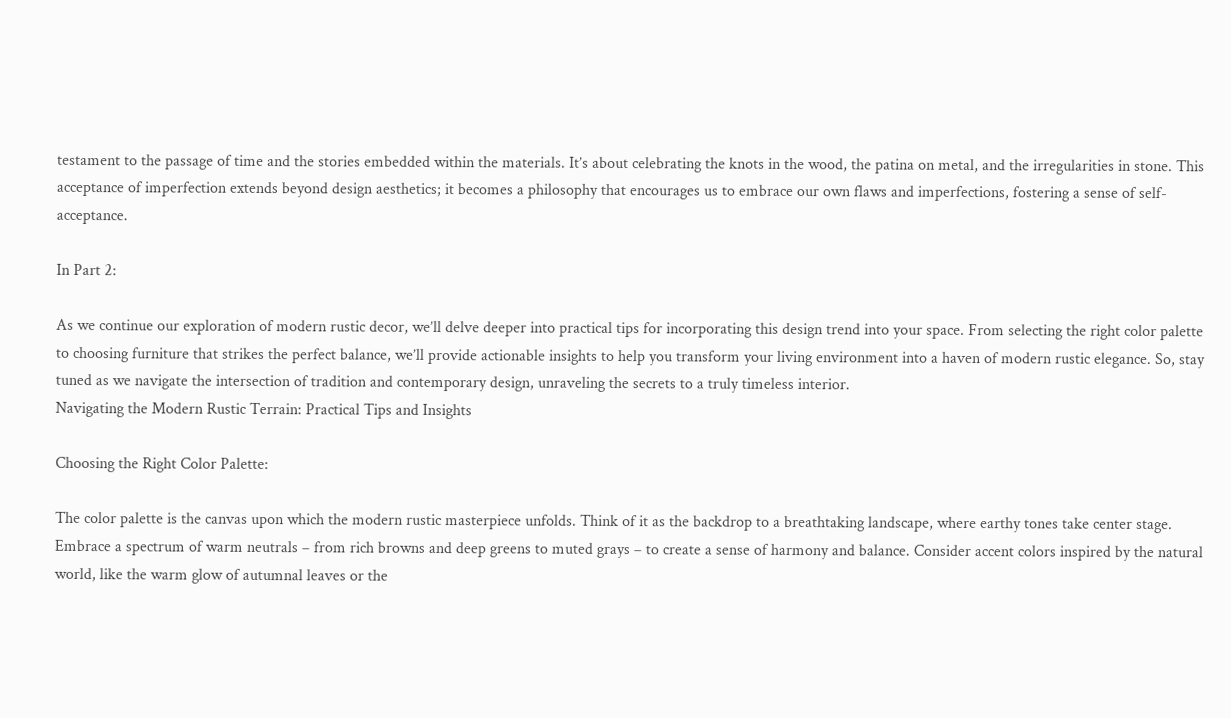testament to the passage of time and the stories embedded within the materials. It’s about celebrating the knots in the wood, the patina on metal, and the irregularities in stone. This acceptance of imperfection extends beyond design aesthetics; it becomes a philosophy that encourages us to embrace our own flaws and imperfections, fostering a sense of self-acceptance.

In Part 2:

As we continue our exploration of modern rustic decor, we’ll delve deeper into practical tips for incorporating this design trend into your space. From selecting the right color palette to choosing furniture that strikes the perfect balance, we’ll provide actionable insights to help you transform your living environment into a haven of modern rustic elegance. So, stay tuned as we navigate the intersection of tradition and contemporary design, unraveling the secrets to a truly timeless interior.
Navigating the Modern Rustic Terrain: Practical Tips and Insights

Choosing the Right Color Palette:

The color palette is the canvas upon which the modern rustic masterpiece unfolds. Think of it as the backdrop to a breathtaking landscape, where earthy tones take center stage. Embrace a spectrum of warm neutrals – from rich browns and deep greens to muted grays – to create a sense of harmony and balance. Consider accent colors inspired by the natural world, like the warm glow of autumnal leaves or the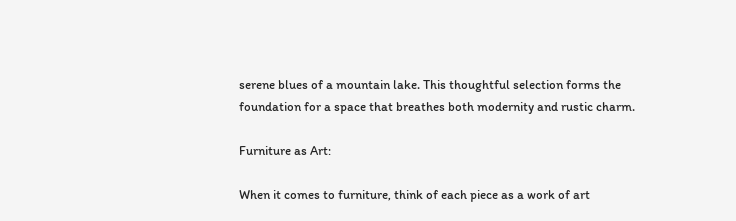serene blues of a mountain lake. This thoughtful selection forms the foundation for a space that breathes both modernity and rustic charm.

Furniture as Art:

When it comes to furniture, think of each piece as a work of art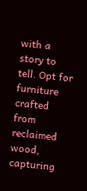with a story to tell. Opt for furniture crafted from reclaimed wood, capturing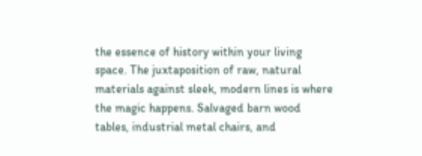the essence of history within your living space. The juxtaposition of raw, natural materials against sleek, modern lines is where the magic happens. Salvaged barn wood tables, industrial metal chairs, and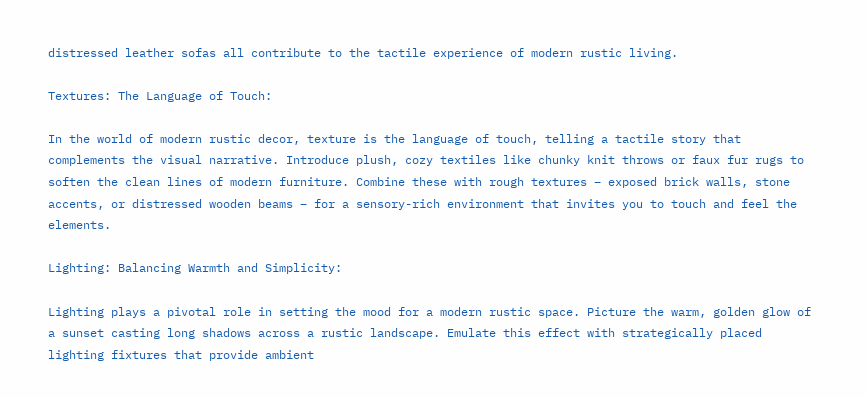distressed leather sofas all contribute to the tactile experience of modern rustic living.

Textures: The Language of Touch:

In the world of modern rustic decor, texture is the language of touch, telling a tactile story that complements the visual narrative. Introduce plush, cozy textiles like chunky knit throws or faux fur rugs to soften the clean lines of modern furniture. Combine these with rough textures – exposed brick walls, stone accents, or distressed wooden beams – for a sensory-rich environment that invites you to touch and feel the elements.

Lighting: Balancing Warmth and Simplicity:

Lighting plays a pivotal role in setting the mood for a modern rustic space. Picture the warm, golden glow of a sunset casting long shadows across a rustic landscape. Emulate this effect with strategically placed lighting fixtures that provide ambient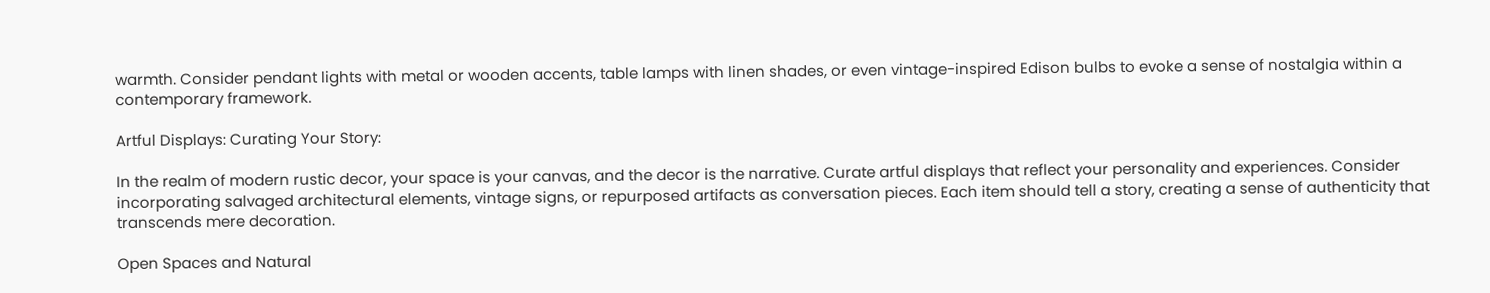warmth. Consider pendant lights with metal or wooden accents, table lamps with linen shades, or even vintage-inspired Edison bulbs to evoke a sense of nostalgia within a contemporary framework.

Artful Displays: Curating Your Story:

In the realm of modern rustic decor, your space is your canvas, and the decor is the narrative. Curate artful displays that reflect your personality and experiences. Consider incorporating salvaged architectural elements, vintage signs, or repurposed artifacts as conversation pieces. Each item should tell a story, creating a sense of authenticity that transcends mere decoration.

Open Spaces and Natural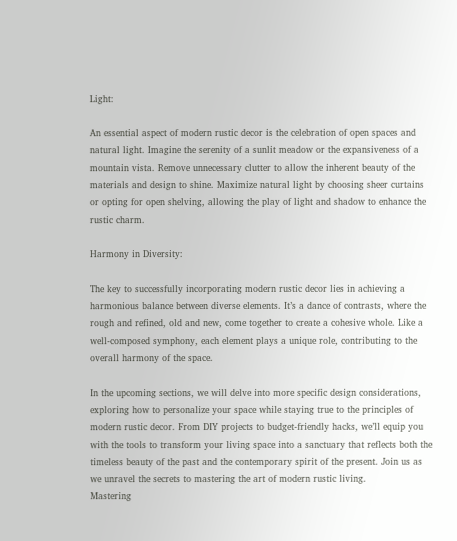Light:

An essential aspect of modern rustic decor is the celebration of open spaces and natural light. Imagine the serenity of a sunlit meadow or the expansiveness of a mountain vista. Remove unnecessary clutter to allow the inherent beauty of the materials and design to shine. Maximize natural light by choosing sheer curtains or opting for open shelving, allowing the play of light and shadow to enhance the rustic charm.

Harmony in Diversity:

The key to successfully incorporating modern rustic decor lies in achieving a harmonious balance between diverse elements. It’s a dance of contrasts, where the rough and refined, old and new, come together to create a cohesive whole. Like a well-composed symphony, each element plays a unique role, contributing to the overall harmony of the space.

In the upcoming sections, we will delve into more specific design considerations, exploring how to personalize your space while staying true to the principles of modern rustic decor. From DIY projects to budget-friendly hacks, we’ll equip you with the tools to transform your living space into a sanctuary that reflects both the timeless beauty of the past and the contemporary spirit of the present. Join us as we unravel the secrets to mastering the art of modern rustic living.
Mastering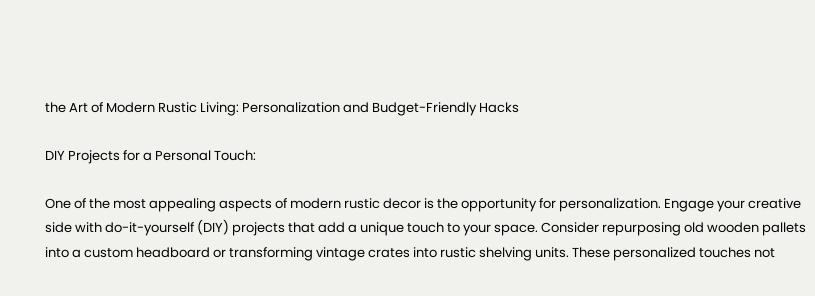the Art of Modern Rustic Living: Personalization and Budget-Friendly Hacks

DIY Projects for a Personal Touch:

One of the most appealing aspects of modern rustic decor is the opportunity for personalization. Engage your creative side with do-it-yourself (DIY) projects that add a unique touch to your space. Consider repurposing old wooden pallets into a custom headboard or transforming vintage crates into rustic shelving units. These personalized touches not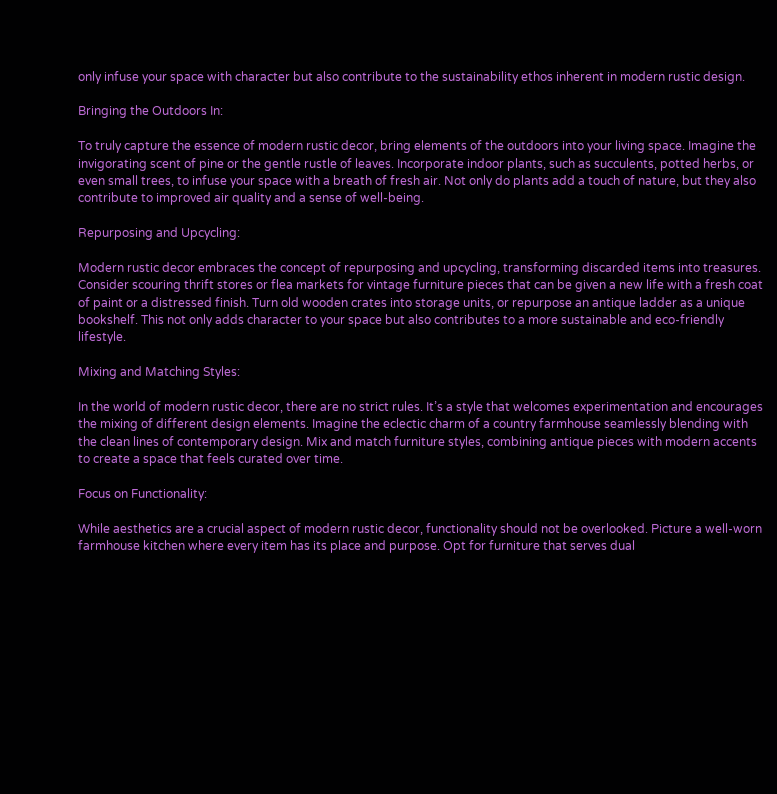only infuse your space with character but also contribute to the sustainability ethos inherent in modern rustic design.

Bringing the Outdoors In:

To truly capture the essence of modern rustic decor, bring elements of the outdoors into your living space. Imagine the invigorating scent of pine or the gentle rustle of leaves. Incorporate indoor plants, such as succulents, potted herbs, or even small trees, to infuse your space with a breath of fresh air. Not only do plants add a touch of nature, but they also contribute to improved air quality and a sense of well-being.

Repurposing and Upcycling:

Modern rustic decor embraces the concept of repurposing and upcycling, transforming discarded items into treasures. Consider scouring thrift stores or flea markets for vintage furniture pieces that can be given a new life with a fresh coat of paint or a distressed finish. Turn old wooden crates into storage units, or repurpose an antique ladder as a unique bookshelf. This not only adds character to your space but also contributes to a more sustainable and eco-friendly lifestyle.

Mixing and Matching Styles:

In the world of modern rustic decor, there are no strict rules. It’s a style that welcomes experimentation and encourages the mixing of different design elements. Imagine the eclectic charm of a country farmhouse seamlessly blending with the clean lines of contemporary design. Mix and match furniture styles, combining antique pieces with modern accents to create a space that feels curated over time.

Focus on Functionality:

While aesthetics are a crucial aspect of modern rustic decor, functionality should not be overlooked. Picture a well-worn farmhouse kitchen where every item has its place and purpose. Opt for furniture that serves dual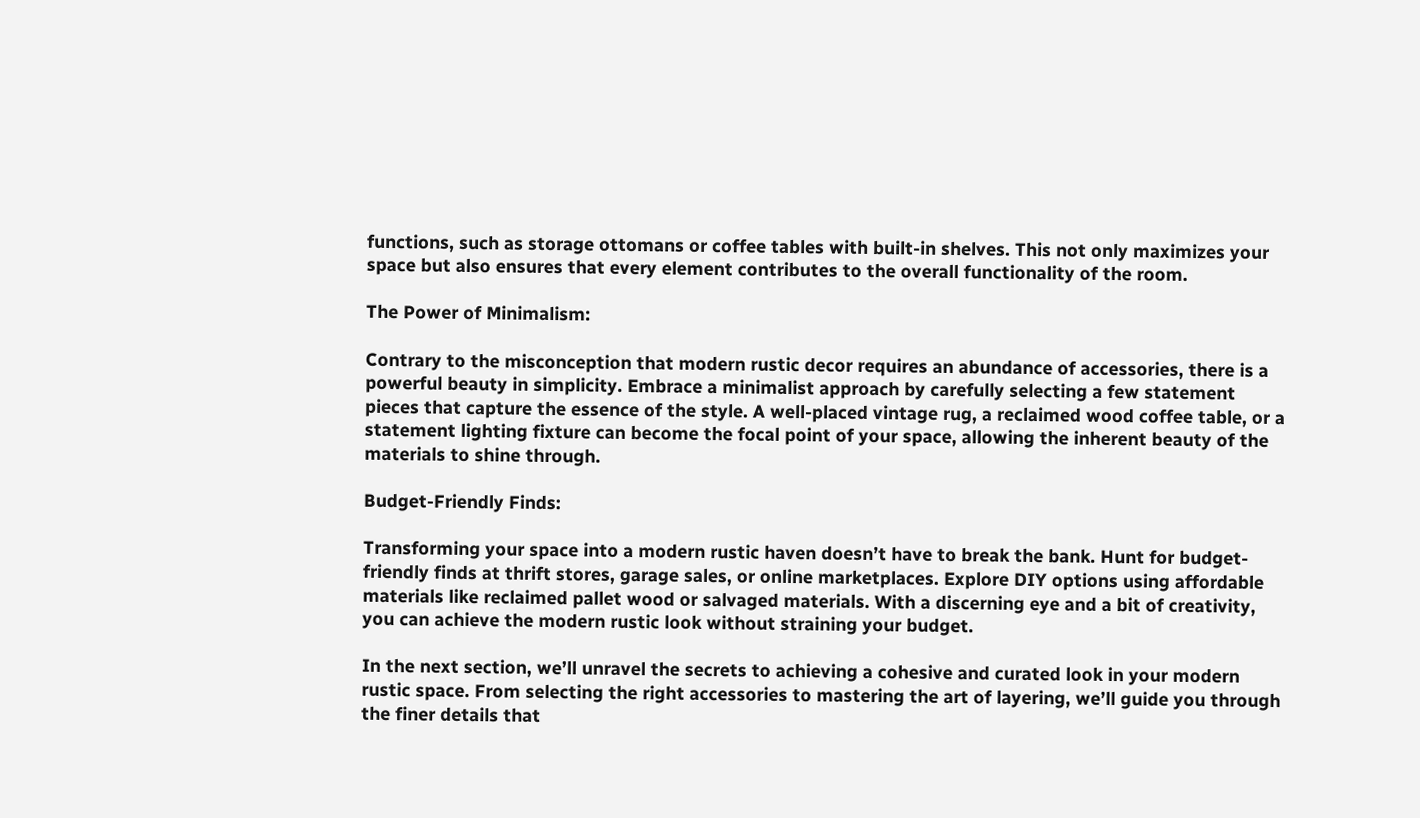functions, such as storage ottomans or coffee tables with built-in shelves. This not only maximizes your space but also ensures that every element contributes to the overall functionality of the room.

The Power of Minimalism:

Contrary to the misconception that modern rustic decor requires an abundance of accessories, there is a powerful beauty in simplicity. Embrace a minimalist approach by carefully selecting a few statement pieces that capture the essence of the style. A well-placed vintage rug, a reclaimed wood coffee table, or a statement lighting fixture can become the focal point of your space, allowing the inherent beauty of the materials to shine through.

Budget-Friendly Finds:

Transforming your space into a modern rustic haven doesn’t have to break the bank. Hunt for budget-friendly finds at thrift stores, garage sales, or online marketplaces. Explore DIY options using affordable materials like reclaimed pallet wood or salvaged materials. With a discerning eye and a bit of creativity, you can achieve the modern rustic look without straining your budget.

In the next section, we’ll unravel the secrets to achieving a cohesive and curated look in your modern rustic space. From selecting the right accessories to mastering the art of layering, we’ll guide you through the finer details that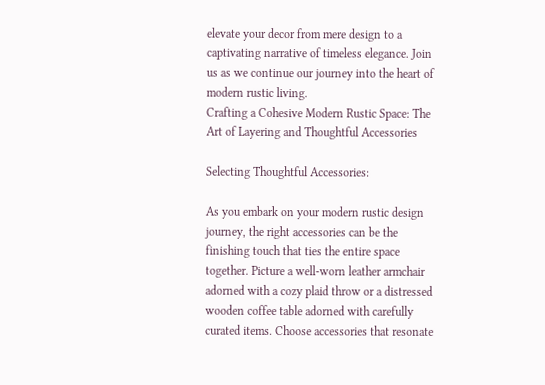elevate your decor from mere design to a captivating narrative of timeless elegance. Join us as we continue our journey into the heart of modern rustic living.
Crafting a Cohesive Modern Rustic Space: The Art of Layering and Thoughtful Accessories

Selecting Thoughtful Accessories:

As you embark on your modern rustic design journey, the right accessories can be the finishing touch that ties the entire space together. Picture a well-worn leather armchair adorned with a cozy plaid throw or a distressed wooden coffee table adorned with carefully curated items. Choose accessories that resonate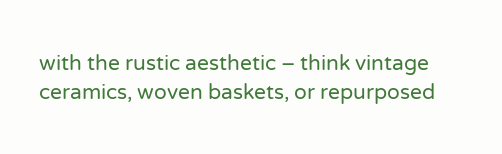with the rustic aesthetic – think vintage ceramics, woven baskets, or repurposed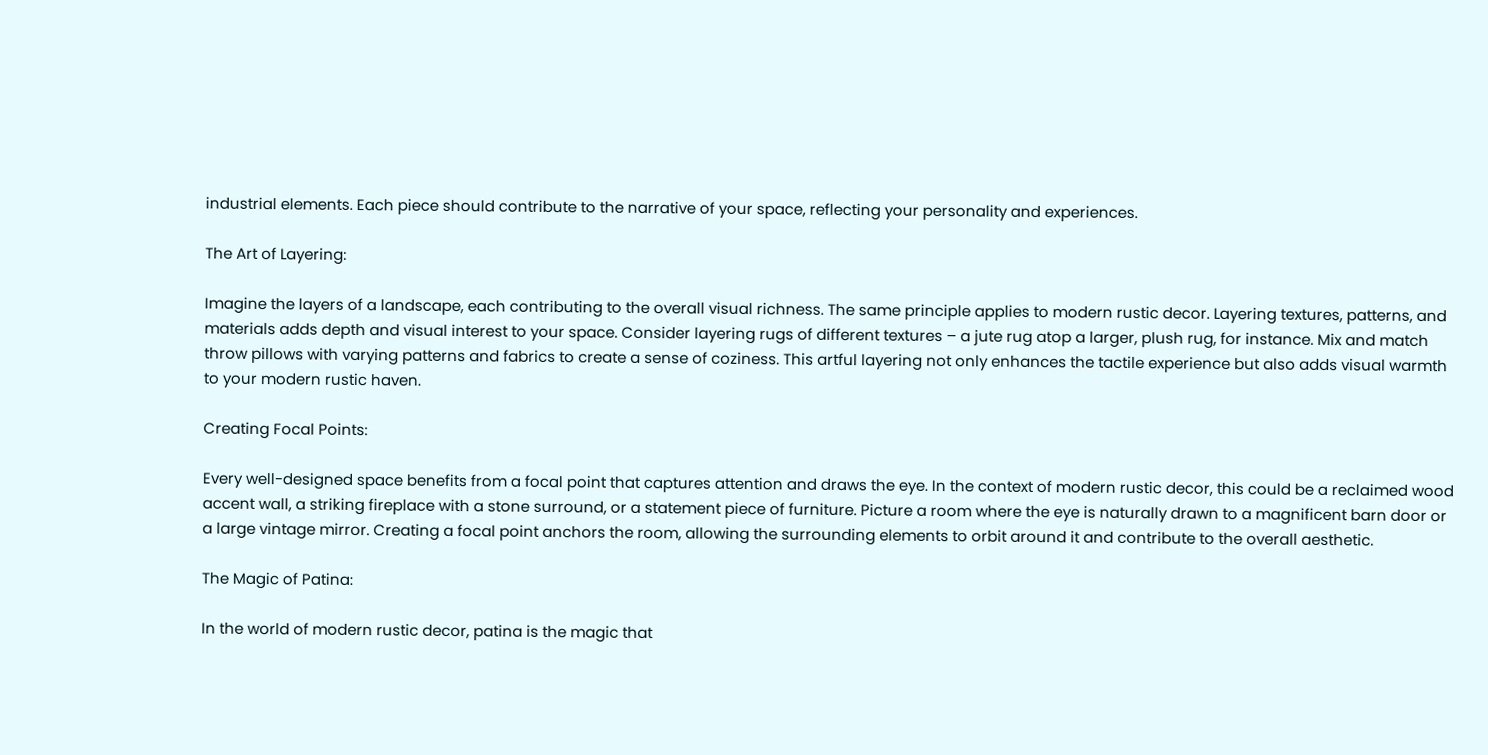industrial elements. Each piece should contribute to the narrative of your space, reflecting your personality and experiences.

The Art of Layering:

Imagine the layers of a landscape, each contributing to the overall visual richness. The same principle applies to modern rustic decor. Layering textures, patterns, and materials adds depth and visual interest to your space. Consider layering rugs of different textures – a jute rug atop a larger, plush rug, for instance. Mix and match throw pillows with varying patterns and fabrics to create a sense of coziness. This artful layering not only enhances the tactile experience but also adds visual warmth to your modern rustic haven.

Creating Focal Points:

Every well-designed space benefits from a focal point that captures attention and draws the eye. In the context of modern rustic decor, this could be a reclaimed wood accent wall, a striking fireplace with a stone surround, or a statement piece of furniture. Picture a room where the eye is naturally drawn to a magnificent barn door or a large vintage mirror. Creating a focal point anchors the room, allowing the surrounding elements to orbit around it and contribute to the overall aesthetic.

The Magic of Patina:

In the world of modern rustic decor, patina is the magic that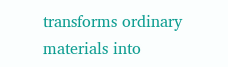transforms ordinary materials into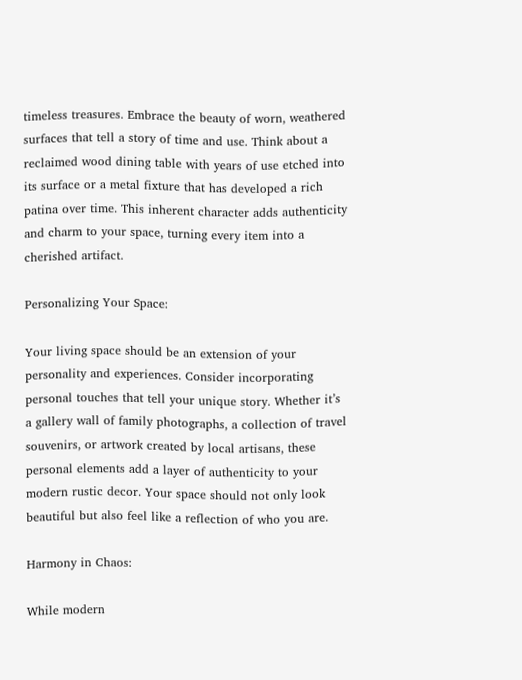timeless treasures. Embrace the beauty of worn, weathered surfaces that tell a story of time and use. Think about a reclaimed wood dining table with years of use etched into its surface or a metal fixture that has developed a rich patina over time. This inherent character adds authenticity and charm to your space, turning every item into a cherished artifact.

Personalizing Your Space:

Your living space should be an extension of your personality and experiences. Consider incorporating personal touches that tell your unique story. Whether it’s a gallery wall of family photographs, a collection of travel souvenirs, or artwork created by local artisans, these personal elements add a layer of authenticity to your modern rustic decor. Your space should not only look beautiful but also feel like a reflection of who you are.

Harmony in Chaos:

While modern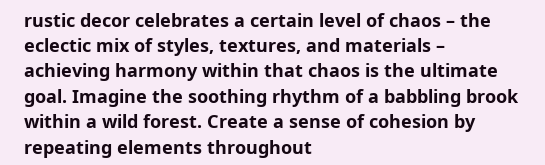rustic decor celebrates a certain level of chaos – the eclectic mix of styles, textures, and materials – achieving harmony within that chaos is the ultimate goal. Imagine the soothing rhythm of a babbling brook within a wild forest. Create a sense of cohesion by repeating elements throughout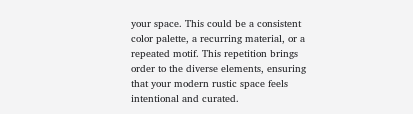your space. This could be a consistent color palette, a recurring material, or a repeated motif. This repetition brings order to the diverse elements, ensuring that your modern rustic space feels intentional and curated.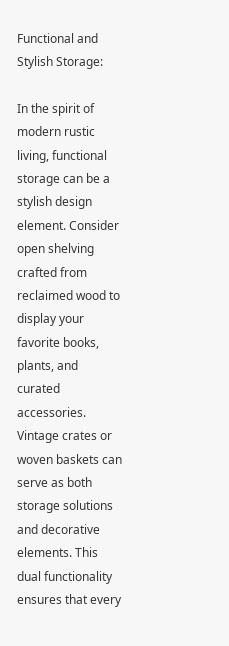Functional and Stylish Storage:

In the spirit of modern rustic living, functional storage can be a stylish design element. Consider open shelving crafted from reclaimed wood to display your favorite books, plants, and curated accessories. Vintage crates or woven baskets can serve as both storage solutions and decorative elements. This dual functionality ensures that every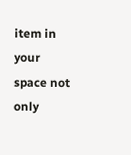item in your space not only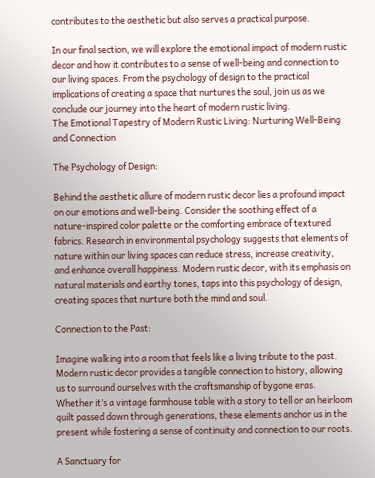contributes to the aesthetic but also serves a practical purpose.

In our final section, we will explore the emotional impact of modern rustic decor and how it contributes to a sense of well-being and connection to our living spaces. From the psychology of design to the practical implications of creating a space that nurtures the soul, join us as we conclude our journey into the heart of modern rustic living.
The Emotional Tapestry of Modern Rustic Living: Nurturing Well-Being and Connection

The Psychology of Design:

Behind the aesthetic allure of modern rustic decor lies a profound impact on our emotions and well-being. Consider the soothing effect of a nature-inspired color palette or the comforting embrace of textured fabrics. Research in environmental psychology suggests that elements of nature within our living spaces can reduce stress, increase creativity, and enhance overall happiness. Modern rustic decor, with its emphasis on natural materials and earthy tones, taps into this psychology of design, creating spaces that nurture both the mind and soul.

Connection to the Past:

Imagine walking into a room that feels like a living tribute to the past. Modern rustic decor provides a tangible connection to history, allowing us to surround ourselves with the craftsmanship of bygone eras. Whether it’s a vintage farmhouse table with a story to tell or an heirloom quilt passed down through generations, these elements anchor us in the present while fostering a sense of continuity and connection to our roots.

A Sanctuary for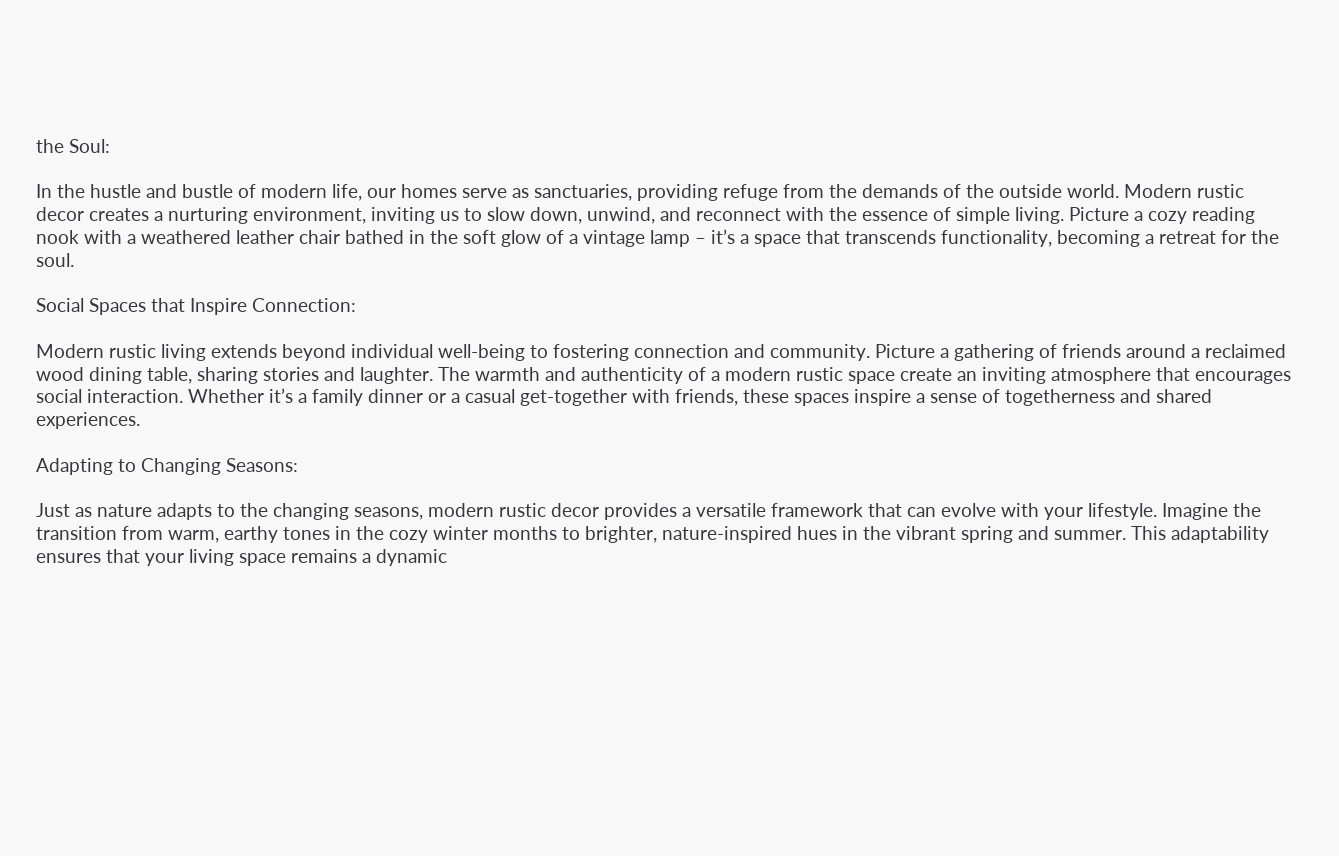the Soul:

In the hustle and bustle of modern life, our homes serve as sanctuaries, providing refuge from the demands of the outside world. Modern rustic decor creates a nurturing environment, inviting us to slow down, unwind, and reconnect with the essence of simple living. Picture a cozy reading nook with a weathered leather chair bathed in the soft glow of a vintage lamp – it’s a space that transcends functionality, becoming a retreat for the soul.

Social Spaces that Inspire Connection:

Modern rustic living extends beyond individual well-being to fostering connection and community. Picture a gathering of friends around a reclaimed wood dining table, sharing stories and laughter. The warmth and authenticity of a modern rustic space create an inviting atmosphere that encourages social interaction. Whether it’s a family dinner or a casual get-together with friends, these spaces inspire a sense of togetherness and shared experiences.

Adapting to Changing Seasons:

Just as nature adapts to the changing seasons, modern rustic decor provides a versatile framework that can evolve with your lifestyle. Imagine the transition from warm, earthy tones in the cozy winter months to brighter, nature-inspired hues in the vibrant spring and summer. This adaptability ensures that your living space remains a dynamic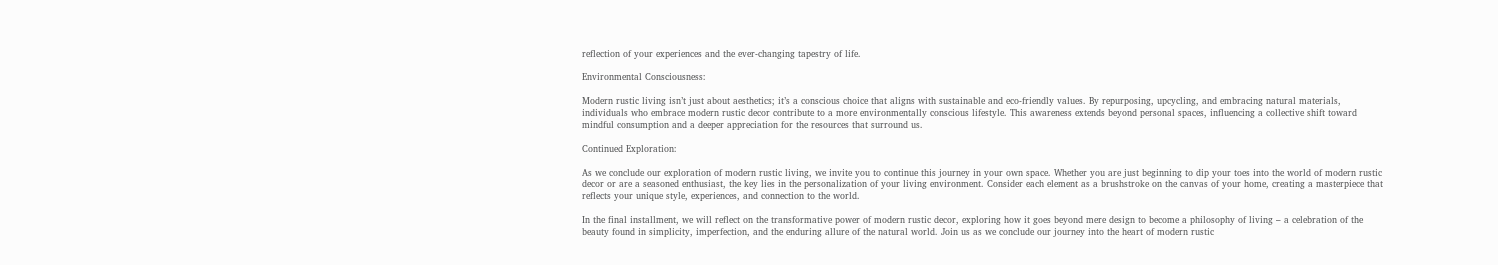reflection of your experiences and the ever-changing tapestry of life.

Environmental Consciousness:

Modern rustic living isn’t just about aesthetics; it’s a conscious choice that aligns with sustainable and eco-friendly values. By repurposing, upcycling, and embracing natural materials, individuals who embrace modern rustic decor contribute to a more environmentally conscious lifestyle. This awareness extends beyond personal spaces, influencing a collective shift toward mindful consumption and a deeper appreciation for the resources that surround us.

Continued Exploration:

As we conclude our exploration of modern rustic living, we invite you to continue this journey in your own space. Whether you are just beginning to dip your toes into the world of modern rustic decor or are a seasoned enthusiast, the key lies in the personalization of your living environment. Consider each element as a brushstroke on the canvas of your home, creating a masterpiece that reflects your unique style, experiences, and connection to the world.

In the final installment, we will reflect on the transformative power of modern rustic decor, exploring how it goes beyond mere design to become a philosophy of living – a celebration of the beauty found in simplicity, imperfection, and the enduring allure of the natural world. Join us as we conclude our journey into the heart of modern rustic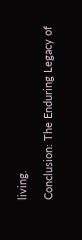living.

Conclusion: The Enduring Legacy of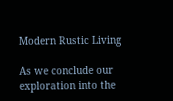Modern Rustic Living

As we conclude our exploration into the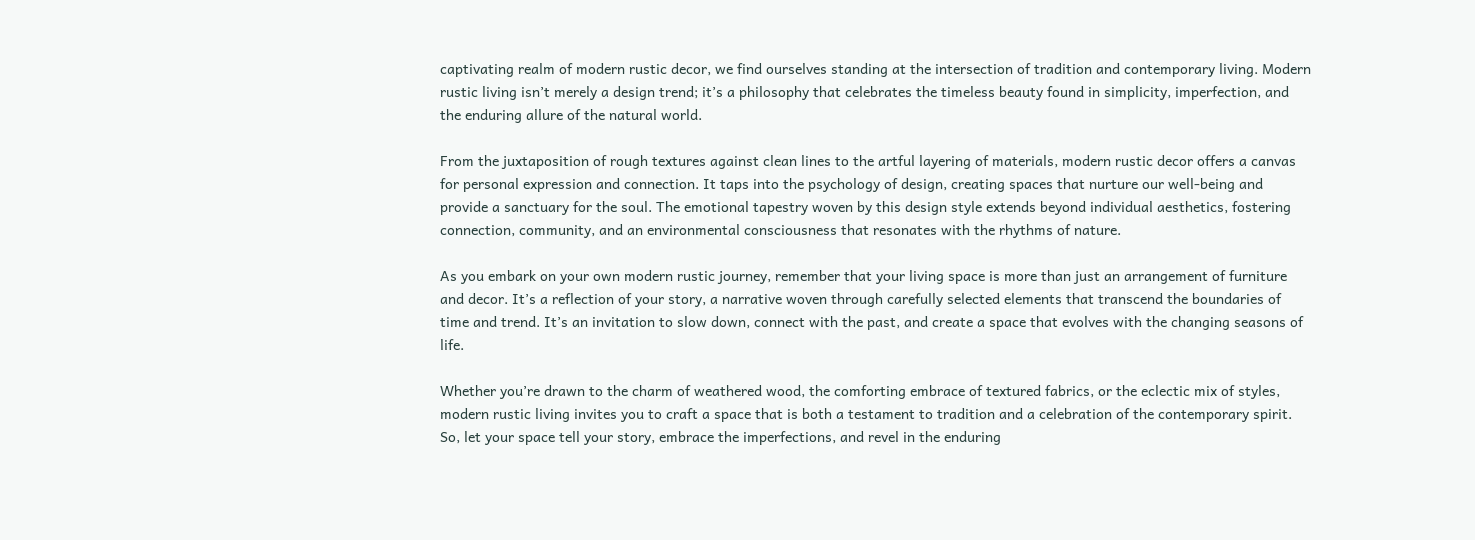captivating realm of modern rustic decor, we find ourselves standing at the intersection of tradition and contemporary living. Modern rustic living isn’t merely a design trend; it’s a philosophy that celebrates the timeless beauty found in simplicity, imperfection, and the enduring allure of the natural world.

From the juxtaposition of rough textures against clean lines to the artful layering of materials, modern rustic decor offers a canvas for personal expression and connection. It taps into the psychology of design, creating spaces that nurture our well-being and provide a sanctuary for the soul. The emotional tapestry woven by this design style extends beyond individual aesthetics, fostering connection, community, and an environmental consciousness that resonates with the rhythms of nature.

As you embark on your own modern rustic journey, remember that your living space is more than just an arrangement of furniture and decor. It’s a reflection of your story, a narrative woven through carefully selected elements that transcend the boundaries of time and trend. It’s an invitation to slow down, connect with the past, and create a space that evolves with the changing seasons of life.

Whether you’re drawn to the charm of weathered wood, the comforting embrace of textured fabrics, or the eclectic mix of styles, modern rustic living invites you to craft a space that is both a testament to tradition and a celebration of the contemporary spirit. So, let your space tell your story, embrace the imperfections, and revel in the enduring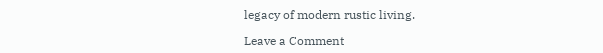legacy of modern rustic living.

Leave a Comment